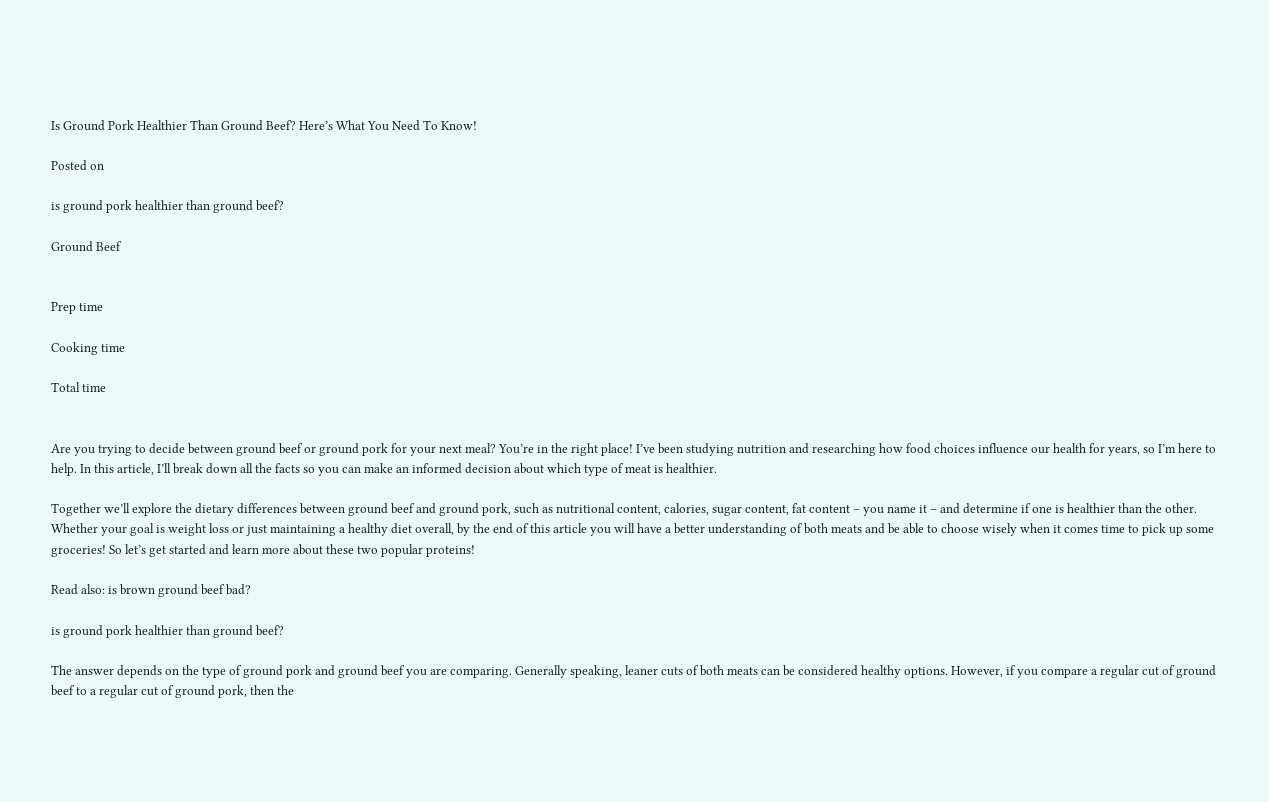Is Ground Pork Healthier Than Ground Beef? Here’s What You Need To Know!

Posted on

is ground pork healthier than ground beef?

Ground Beef


Prep time

Cooking time

Total time


Are you trying to decide between ground beef or ground pork for your next meal? You’re in the right place! I’ve been studying nutrition and researching how food choices influence our health for years, so I’m here to help. In this article, I’ll break down all the facts so you can make an informed decision about which type of meat is healthier.

Together we’ll explore the dietary differences between ground beef and ground pork, such as nutritional content, calories, sugar content, fat content – you name it – and determine if one is healthier than the other. Whether your goal is weight loss or just maintaining a healthy diet overall, by the end of this article you will have a better understanding of both meats and be able to choose wisely when it comes time to pick up some groceries! So let’s get started and learn more about these two popular proteins!

Read also: is brown ground beef bad?

is ground pork healthier than ground beef?

The answer depends on the type of ground pork and ground beef you are comparing. Generally speaking, leaner cuts of both meats can be considered healthy options. However, if you compare a regular cut of ground beef to a regular cut of ground pork, then the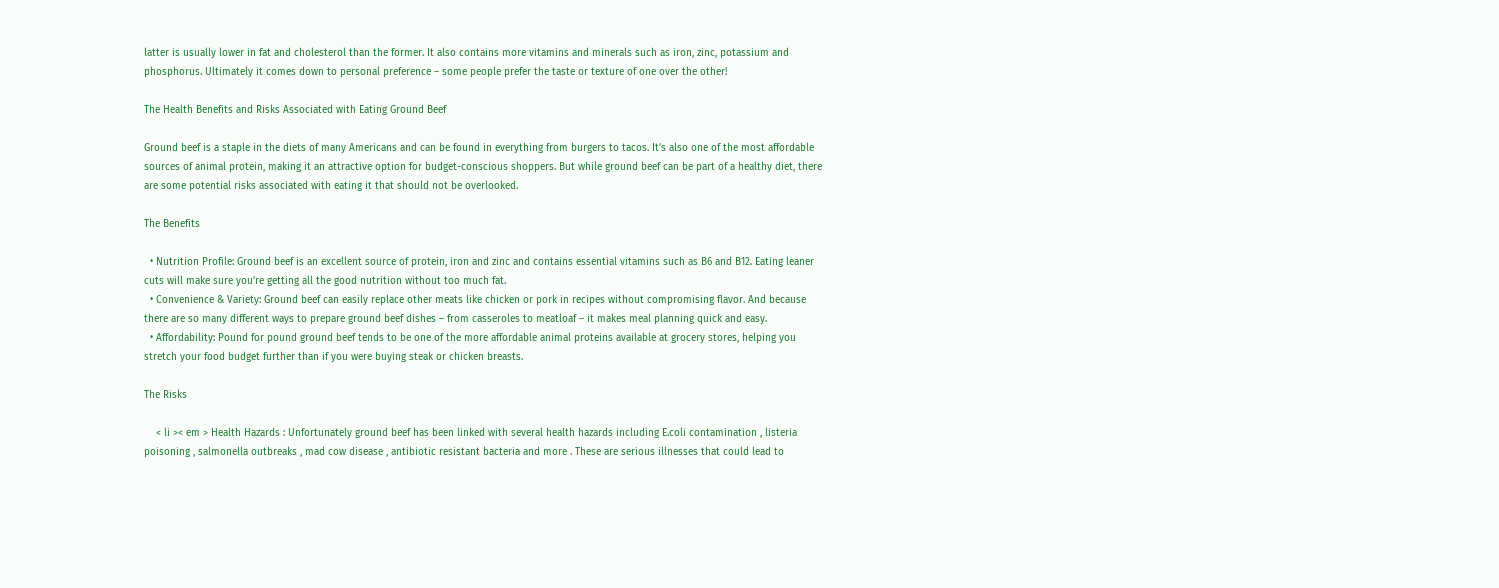latter is usually lower in fat and cholesterol than the former. It also contains more vitamins and minerals such as iron, zinc, potassium and phosphorus. Ultimately it comes down to personal preference – some people prefer the taste or texture of one over the other!

The Health Benefits and Risks Associated with Eating Ground Beef

Ground beef is a staple in the diets of many Americans and can be found in everything from burgers to tacos. It’s also one of the most affordable sources of animal protein, making it an attractive option for budget-conscious shoppers. But while ground beef can be part of a healthy diet, there are some potential risks associated with eating it that should not be overlooked.

The Benefits

  • Nutrition Profile: Ground beef is an excellent source of protein, iron and zinc and contains essential vitamins such as B6 and B12. Eating leaner cuts will make sure you’re getting all the good nutrition without too much fat.
  • Convenience & Variety: Ground beef can easily replace other meats like chicken or pork in recipes without compromising flavor. And because there are so many different ways to prepare ground beef dishes – from casseroles to meatloaf – it makes meal planning quick and easy.
  • Affordability: Pound for pound ground beef tends to be one of the more affordable animal proteins available at grocery stores, helping you stretch your food budget further than if you were buying steak or chicken breasts.

The Risks

    < li >< em > Health Hazards : Unfortunately ground beef has been linked with several health hazards including E.coli contamination , listeria poisoning , salmonella outbreaks , mad cow disease , antibiotic resistant bacteria and more . These are serious illnesses that could lead to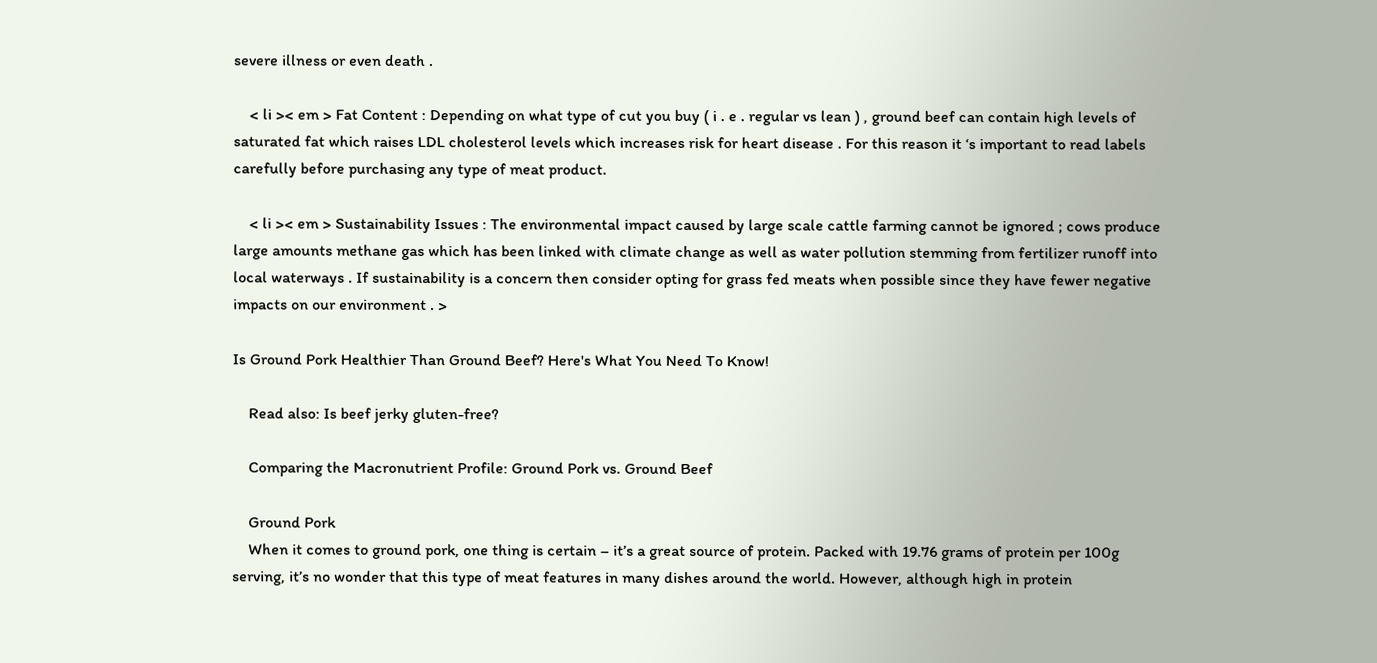severe illness or even death .

    < li >< em > Fat Content : Depending on what type of cut you buy ( i . e . regular vs lean ) , ground beef can contain high levels of saturated fat which raises LDL cholesterol levels which increases risk for heart disease . For this reason it ‘s important to read labels carefully before purchasing any type of meat product.

    < li >< em > Sustainability Issues : The environmental impact caused by large scale cattle farming cannot be ignored ; cows produce large amounts methane gas which has been linked with climate change as well as water pollution stemming from fertilizer runoff into local waterways . If sustainability is a concern then consider opting for grass fed meats when possible since they have fewer negative impacts on our environment . >

Is Ground Pork Healthier Than Ground Beef? Here's What You Need To Know!

    Read also: Is beef jerky gluten-free?

    Comparing the Macronutrient Profile: Ground Pork vs. Ground Beef

    Ground Pork
    When it comes to ground pork, one thing is certain – it’s a great source of protein. Packed with 19.76 grams of protein per 100g serving, it’s no wonder that this type of meat features in many dishes around the world. However, although high in protein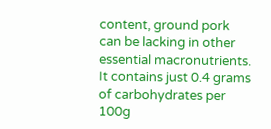content, ground pork can be lacking in other essential macronutrients. It contains just 0.4 grams of carbohydrates per 100g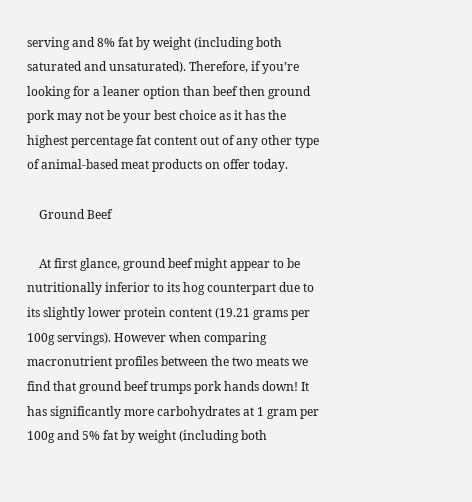serving and 8% fat by weight (including both saturated and unsaturated). Therefore, if you’re looking for a leaner option than beef then ground pork may not be your best choice as it has the highest percentage fat content out of any other type of animal-based meat products on offer today.

    Ground Beef

    At first glance, ground beef might appear to be nutritionally inferior to its hog counterpart due to its slightly lower protein content (19.21 grams per 100g servings). However when comparing macronutrient profiles between the two meats we find that ground beef trumps pork hands down! It has significantly more carbohydrates at 1 gram per 100g and 5% fat by weight (including both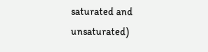saturated and unsaturated)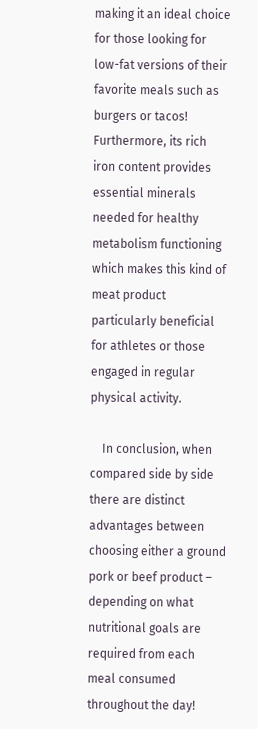making it an ideal choice for those looking for low-fat versions of their favorite meals such as burgers or tacos! Furthermore, its rich iron content provides essential minerals needed for healthy metabolism functioning which makes this kind of meat product particularly beneficial for athletes or those engaged in regular physical activity.

    In conclusion, when compared side by side there are distinct advantages between choosing either a ground pork or beef product – depending on what nutritional goals are required from each meal consumed throughout the day!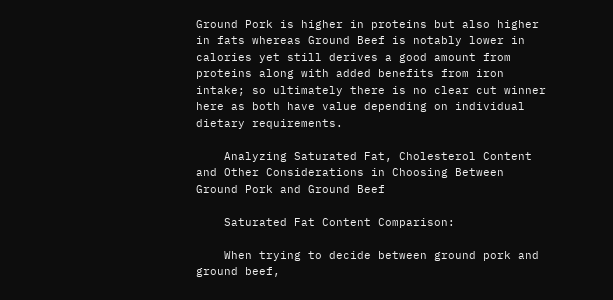Ground Pork is higher in proteins but also higher in fats whereas Ground Beef is notably lower in calories yet still derives a good amount from proteins along with added benefits from iron intake; so ultimately there is no clear cut winner here as both have value depending on individual dietary requirements.

    Analyzing Saturated Fat, Cholesterol Content and Other Considerations in Choosing Between Ground Pork and Ground Beef

    Saturated Fat Content Comparison:

    When trying to decide between ground pork and ground beef,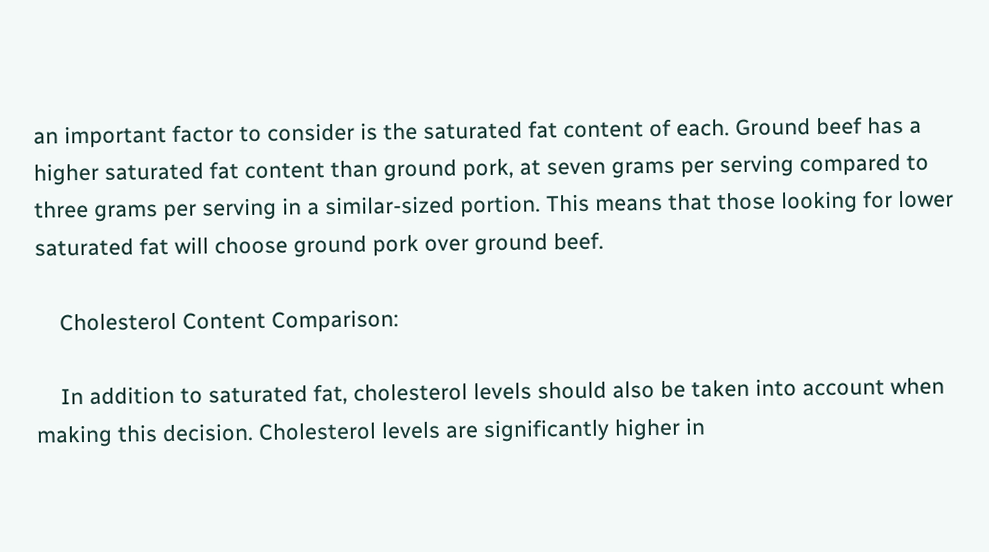an important factor to consider is the saturated fat content of each. Ground beef has a higher saturated fat content than ground pork, at seven grams per serving compared to three grams per serving in a similar-sized portion. This means that those looking for lower saturated fat will choose ground pork over ground beef.

    Cholesterol Content Comparison:

    In addition to saturated fat, cholesterol levels should also be taken into account when making this decision. Cholesterol levels are significantly higher in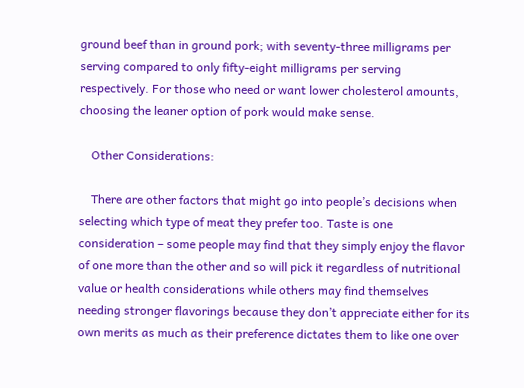ground beef than in ground pork; with seventy-three milligrams per serving compared to only fifty-eight milligrams per serving respectively. For those who need or want lower cholesterol amounts, choosing the leaner option of pork would make sense.

    Other Considerations:

    There are other factors that might go into people’s decisions when selecting which type of meat they prefer too. Taste is one consideration – some people may find that they simply enjoy the flavor of one more than the other and so will pick it regardless of nutritional value or health considerations while others may find themselves needing stronger flavorings because they don’t appreciate either for its own merits as much as their preference dictates them to like one over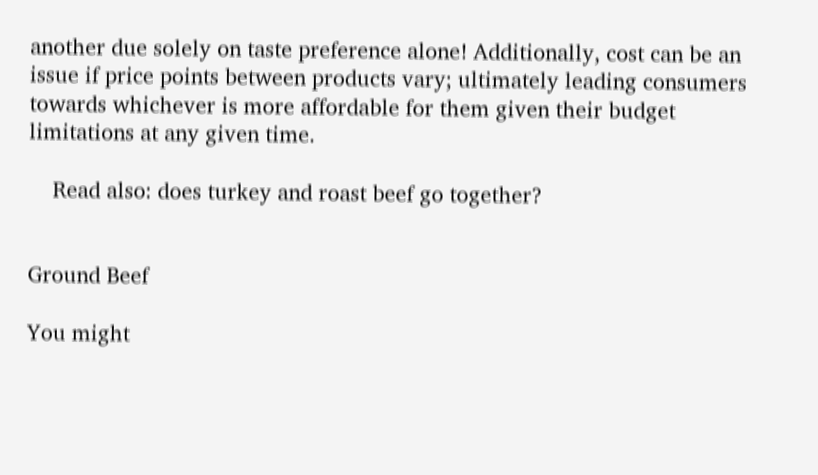another due solely on taste preference alone! Additionally, cost can be an issue if price points between products vary; ultimately leading consumers towards whichever is more affordable for them given their budget limitations at any given time.

    Read also: does turkey and roast beef go together?


Ground Beef

You might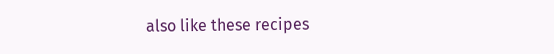also like these recipes